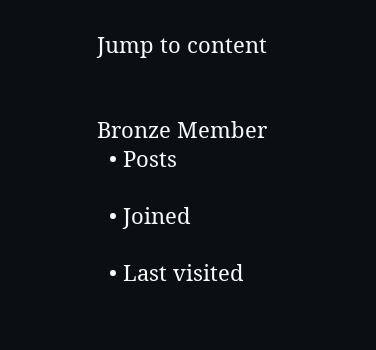Jump to content


Bronze Member
  • Posts

  • Joined

  • Last visited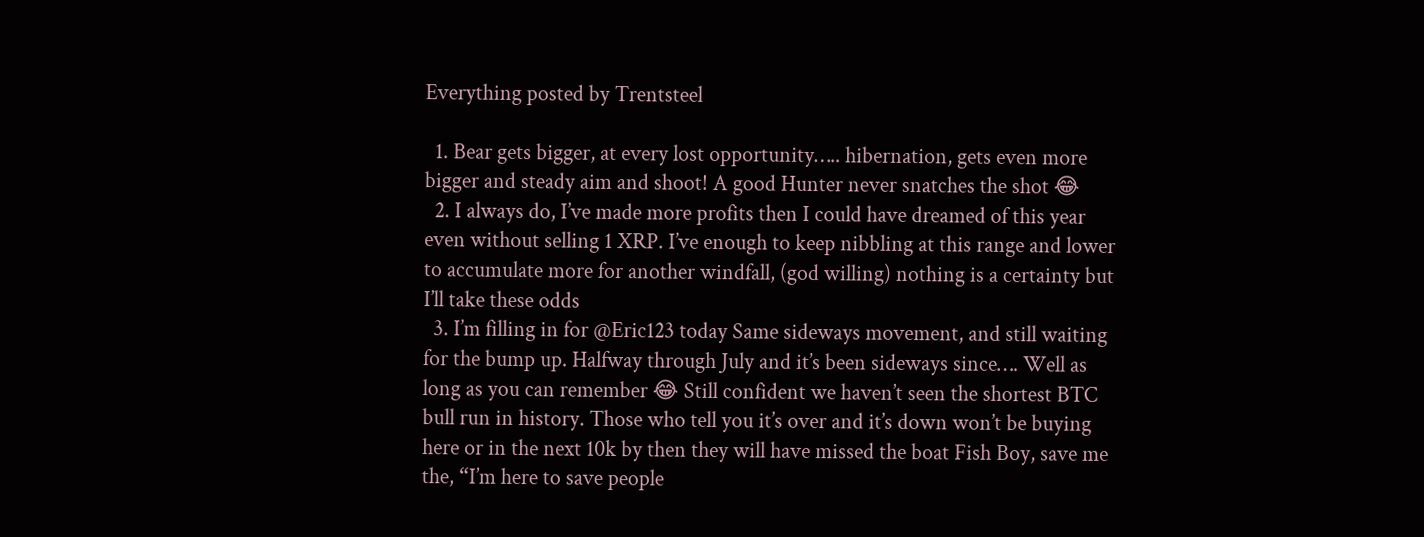Everything posted by Trentsteel

  1. Bear gets bigger, at every lost opportunity….. hibernation, gets even more bigger and steady aim and shoot! A good Hunter never snatches the shot 😂
  2. I always do, I’ve made more profits then I could have dreamed of this year even without selling 1 XRP. I’ve enough to keep nibbling at this range and lower to accumulate more for another windfall, (god willing) nothing is a certainty but I’ll take these odds
  3. I’m filling in for @Eric123 today Same sideways movement, and still waiting for the bump up. Halfway through July and it’s been sideways since…. Well as long as you can remember 😂 Still confident we haven’t seen the shortest BTC bull run in history. Those who tell you it’s over and it’s down won’t be buying here or in the next 10k by then they will have missed the boat Fish Boy, save me the, “I’m here to save people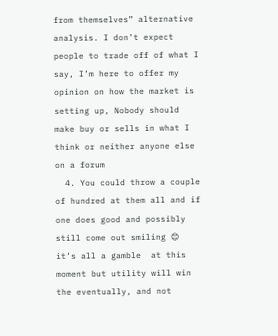from themselves” alternative analysis. I don’t expect people to trade off of what I say, I’m here to offer my opinion on how the market is setting up, Nobody should make buy or sells in what I think or neither anyone else on a forum
  4. You could throw a couple of hundred at them all and if one does good and possibly still come out smiling 😊 it’s all a gamble  at this moment but utility will win the eventually, and not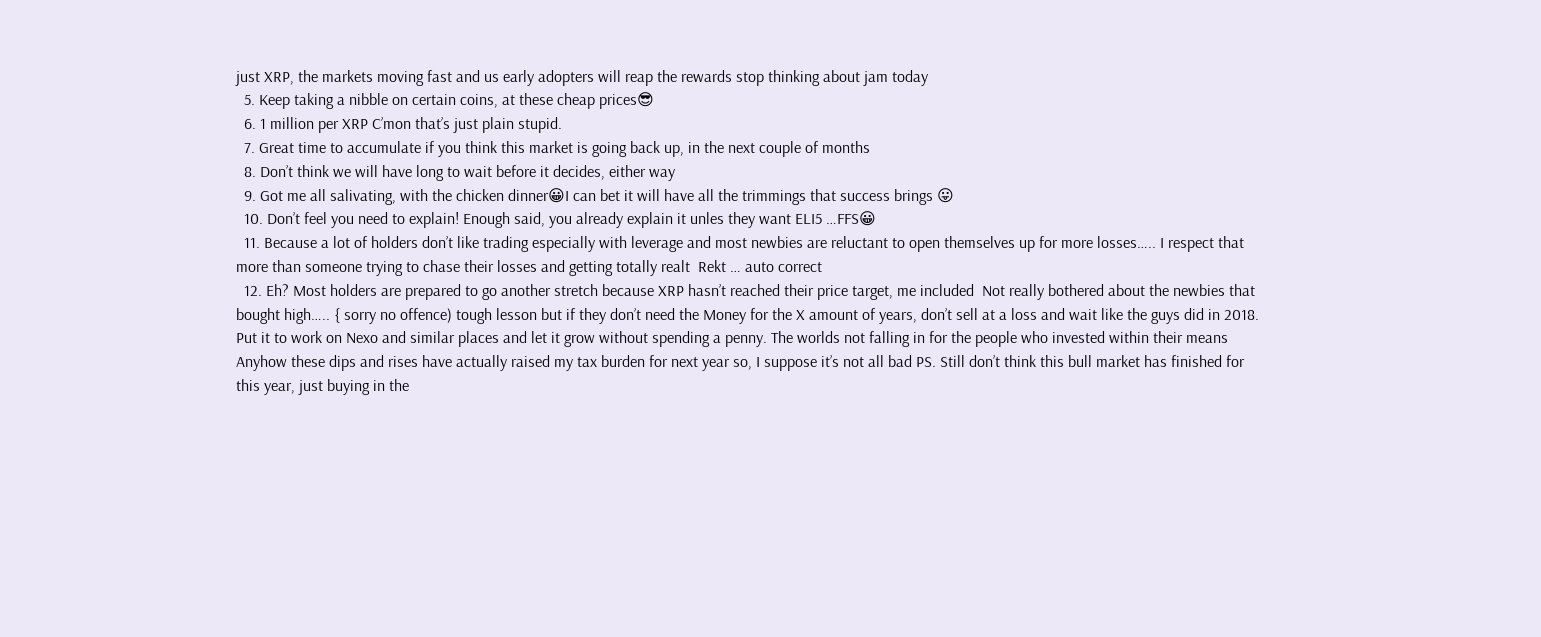just XRP, the markets moving fast and us early adopters will reap the rewards stop thinking about jam today
  5. Keep taking a nibble on certain coins, at these cheap prices😎
  6. 1 million per XRP C’mon that’s just plain stupid.
  7. Great time to accumulate if you think this market is going back up, in the next couple of months
  8. Don’t think we will have long to wait before it decides, either way
  9. Got me all salivating, with the chicken dinner😀I can bet it will have all the trimmings that success brings 😛
  10. Don’t feel you need to explain! Enough said, you already explain it unles they want ELI5 …FFS😀
  11. Because a lot of holders don’t like trading especially with leverage and most newbies are reluctant to open themselves up for more losses….. I respect that more than someone trying to chase their losses and getting totally realt  Rekt … auto correct
  12. Eh? Most holders are prepared to go another stretch because XRP hasn’t reached their price target, me included  Not really bothered about the newbies that bought high….. { sorry no offence) tough lesson but if they don’t need the Money for the X amount of years, don’t sell at a loss and wait like the guys did in 2018. Put it to work on Nexo and similar places and let it grow without spending a penny. The worlds not falling in for the people who invested within their means Anyhow these dips and rises have actually raised my tax burden for next year so, I suppose it’s not all bad PS. Still don’t think this bull market has finished for this year, just buying in the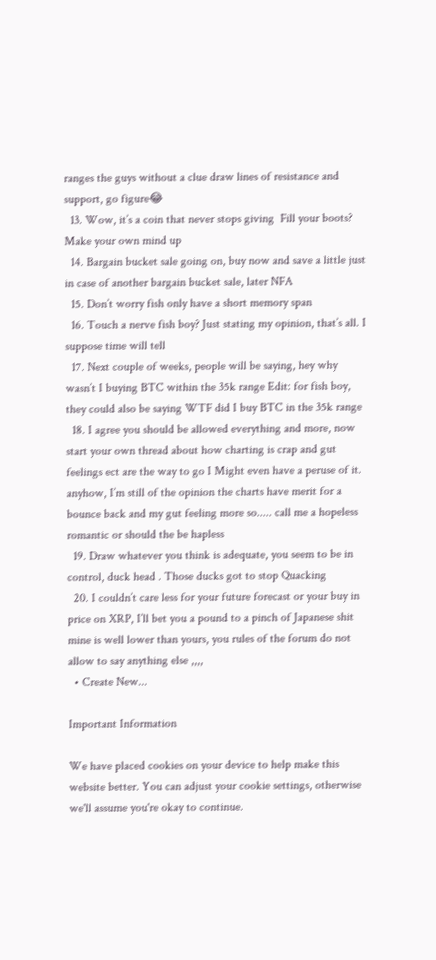ranges the guys without a clue draw lines of resistance and support, go figure😂
  13. Wow, it’s a coin that never stops giving  Fill your boots? Make your own mind up
  14. Bargain bucket sale going on, buy now and save a little just in case of another bargain bucket sale, later NFA
  15. Don’t worry fish only have a short memory span
  16. Touch a nerve fish boy? Just stating my opinion, that’s all. I suppose time will tell
  17. Next couple of weeks, people will be saying, hey why wasn’t I buying BTC within the 35k range Edit: for fish boy, they could also be saying WTF did I buy BTC in the 35k range
  18. I agree you should be allowed everything and more, now start your own thread about how charting is crap and gut feelings ect are the way to go I Might even have a peruse of it. anyhow, I’m still of the opinion the charts have merit for a bounce back and my gut feeling more so..... call me a hopeless romantic or should the be hapless
  19. Draw whatever you think is adequate, you seem to be in control, duck head . Those ducks got to stop Quacking
  20. I couldn’t care less for your future forecast or your buy in price on XRP, I’ll bet you a pound to a pinch of Japanese shit mine is well lower than yours, you rules of the forum do not allow to say anything else ,,,,
  • Create New...

Important Information

We have placed cookies on your device to help make this website better. You can adjust your cookie settings, otherwise we'll assume you're okay to continue.